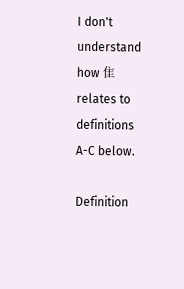I don't understand how 隹 relates to definitions A-C below.

Definition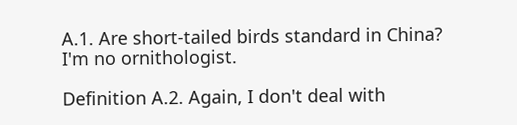A.1. Are short-tailed birds standard in China? I'm no ornithologist.

Definition A.2. Again, I don't deal with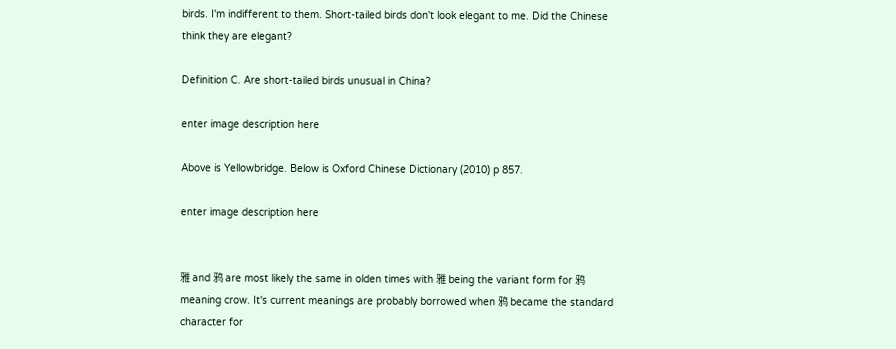birds. I'm indifferent to them. Short-tailed birds don't look elegant to me. Did the Chinese think they are elegant?

Definition C. Are short-tailed birds unusual in China?

enter image description here

Above is Yellowbridge. Below is Oxford Chinese Dictionary (2010) p 857.

enter image description here


雅 and 鸦 are most likely the same in olden times with 雅 being the variant form for 鸦 meaning crow. It's current meanings are probably borrowed when 鸦 became the standard character for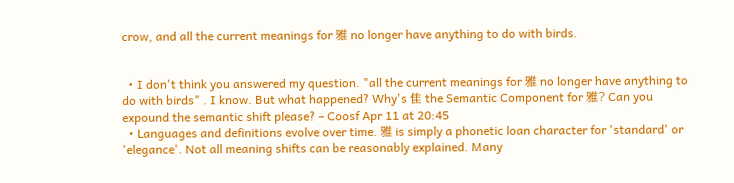crow, and all the current meanings for 雅 no longer have anything to do with birds.


  • I don't think you answered my question. "all the current meanings for 雅 no longer have anything to do with birds" . I know. But what happened? Why's 隹 the Semantic Component for 雅? Can you expound the semantic shift please? – Coosf Apr 11 at 20:45
  • Languages and definitions evolve over time. 雅 is simply a phonetic loan character for 'standard' or 'elegance'. Not all meaning shifts can be reasonably explained. Many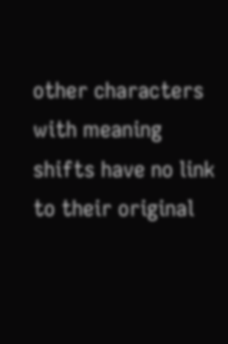other characters with meaning shifts have no link to their original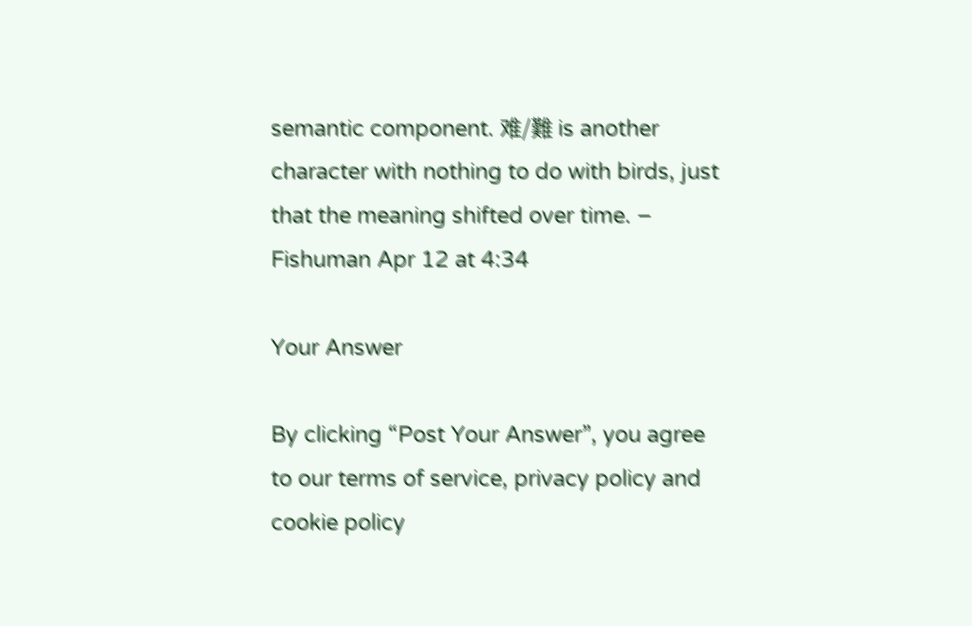semantic component. 难/難 is another character with nothing to do with birds, just that the meaning shifted over time. – Fishuman Apr 12 at 4:34

Your Answer

By clicking “Post Your Answer”, you agree to our terms of service, privacy policy and cookie policy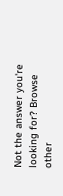Not the answer you're looking for? Browse other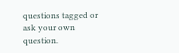questions tagged or ask your own question.